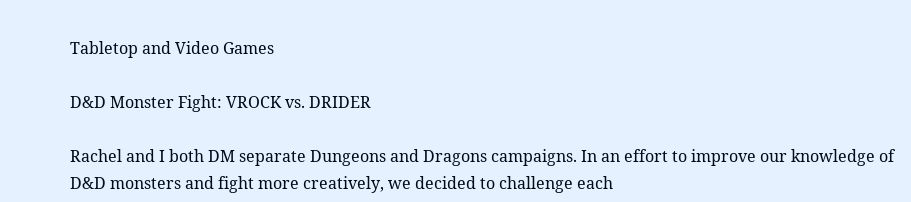Tabletop and Video Games

D&D Monster Fight: VROCK vs. DRIDER

Rachel and I both DM separate Dungeons and Dragons campaigns. In an effort to improve our knowledge of D&D monsters and fight more creatively, we decided to challenge each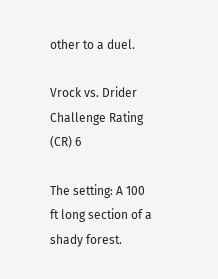other to a duel.

Vrock vs. Drider
Challenge Rating (CR) 6

The setting: A 100 ft long section of a shady forest.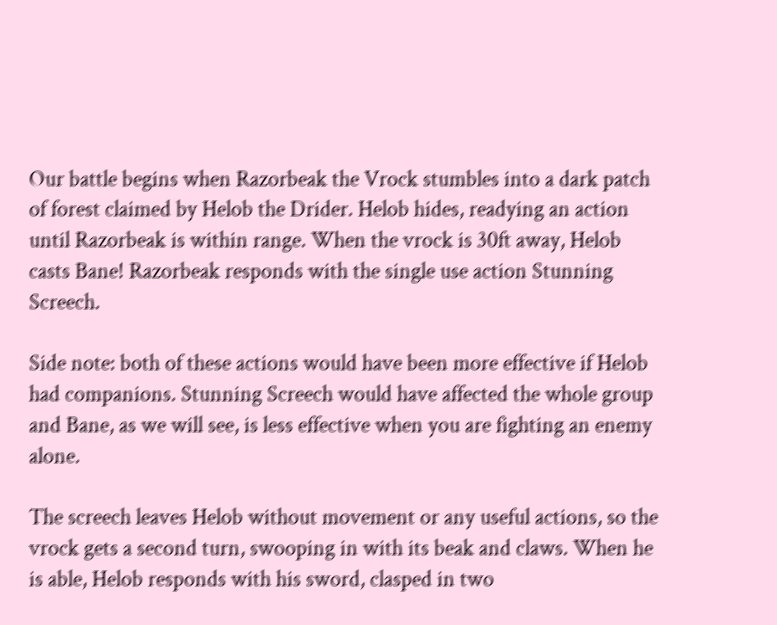Our battle begins when Razorbeak the Vrock stumbles into a dark patch of forest claimed by Helob the Drider. Helob hides, readying an action until Razorbeak is within range. When the vrock is 30ft away, Helob casts Bane! Razorbeak responds with the single use action Stunning Screech.

Side note: both of these actions would have been more effective if Helob had companions. Stunning Screech would have affected the whole group and Bane, as we will see, is less effective when you are fighting an enemy alone.

The screech leaves Helob without movement or any useful actions, so the vrock gets a second turn, swooping in with its beak and claws. When he is able, Helob responds with his sword, clasped in two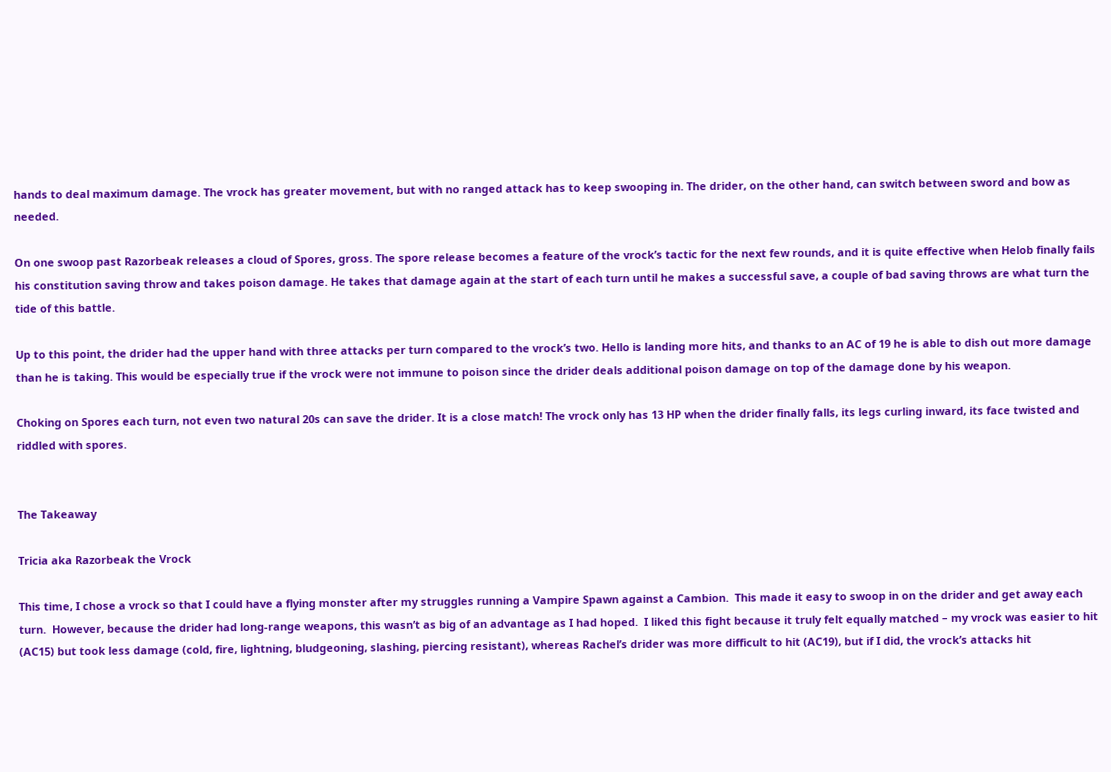hands to deal maximum damage. The vrock has greater movement, but with no ranged attack has to keep swooping in. The drider, on the other hand, can switch between sword and bow as needed.

On one swoop past Razorbeak releases a cloud of Spores, gross. The spore release becomes a feature of the vrock’s tactic for the next few rounds, and it is quite effective when Helob finally fails his constitution saving throw and takes poison damage. He takes that damage again at the start of each turn until he makes a successful save, a couple of bad saving throws are what turn the tide of this battle.

Up to this point, the drider had the upper hand with three attacks per turn compared to the vrock’s two. Hello is landing more hits, and thanks to an AC of 19 he is able to dish out more damage than he is taking. This would be especially true if the vrock were not immune to poison since the drider deals additional poison damage on top of the damage done by his weapon.

Choking on Spores each turn, not even two natural 20s can save the drider. It is a close match! The vrock only has 13 HP when the drider finally falls, its legs curling inward, its face twisted and riddled with spores.


The Takeaway

Tricia aka Razorbeak the Vrock

This time, I chose a vrock so that I could have a flying monster after my struggles running a Vampire Spawn against a Cambion.  This made it easy to swoop in on the drider and get away each turn.  However, because the drider had long-range weapons, this wasn’t as big of an advantage as I had hoped.  I liked this fight because it truly felt equally matched – my vrock was easier to hit (AC15) but took less damage (cold, fire, lightning, bludgeoning, slashing, piercing resistant), whereas Rachel’s drider was more difficult to hit (AC19), but if I did, the vrock’s attacks hit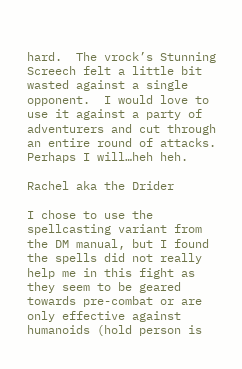hard.  The vrock’s Stunning Screech felt a little bit wasted against a single opponent.  I would love to use it against a party of adventurers and cut through an entire round of attacks.  Perhaps I will…heh heh.

Rachel aka the Drider

I chose to use the spellcasting variant from the DM manual, but I found the spells did not really help me in this fight as they seem to be geared towards pre-combat or are only effective against humanoids (hold person is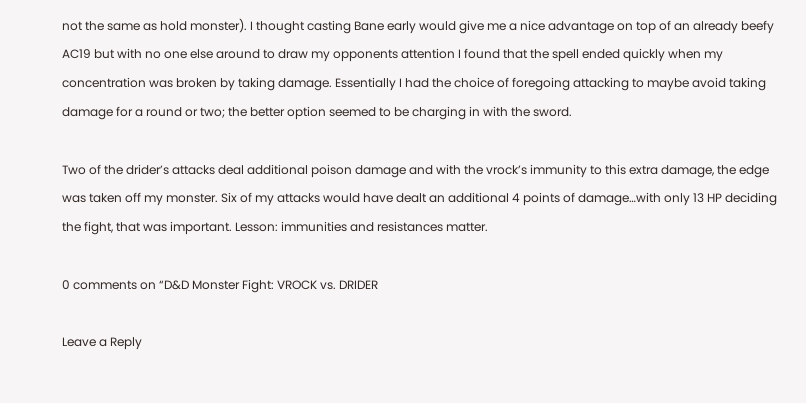not the same as hold monster). I thought casting Bane early would give me a nice advantage on top of an already beefy AC19 but with no one else around to draw my opponents attention I found that the spell ended quickly when my concentration was broken by taking damage. Essentially I had the choice of foregoing attacking to maybe avoid taking damage for a round or two; the better option seemed to be charging in with the sword.

Two of the drider’s attacks deal additional poison damage and with the vrock’s immunity to this extra damage, the edge was taken off my monster. Six of my attacks would have dealt an additional 4 points of damage…with only 13 HP deciding the fight, that was important. Lesson: immunities and resistances matter.

0 comments on “D&D Monster Fight: VROCK vs. DRIDER

Leave a Reply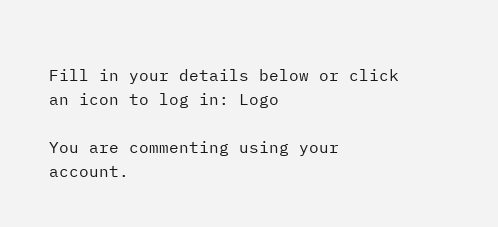Fill in your details below or click an icon to log in: Logo

You are commenting using your account.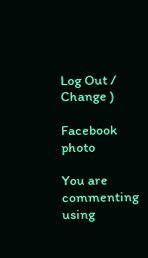Log Out /  Change )

Facebook photo

You are commenting using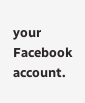your Facebook account.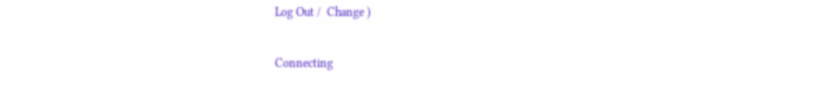Log Out /  Change )

Connecting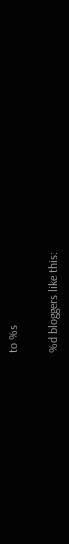to %s

%d bloggers like this: